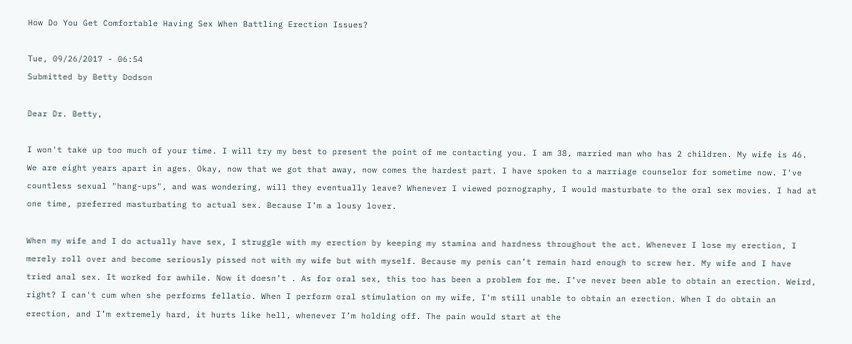How Do You Get Comfortable Having Sex When Battling Erection Issues?

Tue, 09/26/2017 - 06:54
Submitted by Betty Dodson

Dear Dr. Betty,

I won't take up too much of your time. I will try my best to present the point of me contacting you. I am 38, married man who has 2 children. My wife is 46. We are eight years apart in ages. Okay, now that we got that away, now comes the hardest part. I have spoken to a marriage counselor for sometime now. I've countless sexual "hang-ups", and was wondering, will they eventually leave? Whenever I viewed pornography, I would masturbate to the oral sex movies. I had at one time, preferred masturbating to actual sex. Because I’m a lousy lover.

When my wife and I do actually have sex, I struggle with my erection by keeping my stamina and hardness throughout the act. Whenever I lose my erection, I merely roll over and become seriously pissed not with my wife but with myself. Because my penis can’t remain hard enough to screw her. My wife and I have tried anal sex. It worked for awhile. Now it doesn’t . As for oral sex, this too has been a problem for me. I’ve never been able to obtain an erection. Weird, right? I can't cum when she performs fellatio. When I perform oral stimulation on my wife, I'm still unable to obtain an erection. When I do obtain an erection, and I’m extremely hard, it hurts like hell, whenever I’m holding off. The pain would start at the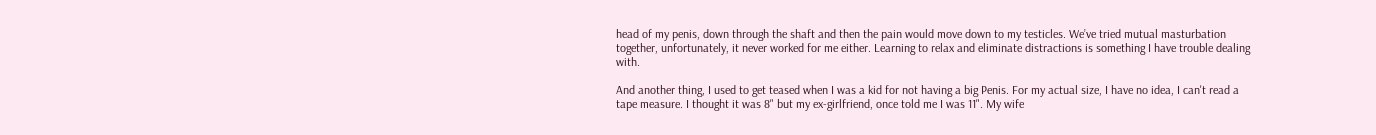head of my penis, down through the shaft and then the pain would move down to my testicles. We’ve tried mutual masturbation together, unfortunately, it never worked for me either. Learning to relax and eliminate distractions is something I have trouble dealing with.

And another thing, I used to get teased when I was a kid for not having a big Penis. For my actual size, I have no idea, I can't read a tape measure. I thought it was 8" but my ex-girlfriend, once told me I was 11". My wife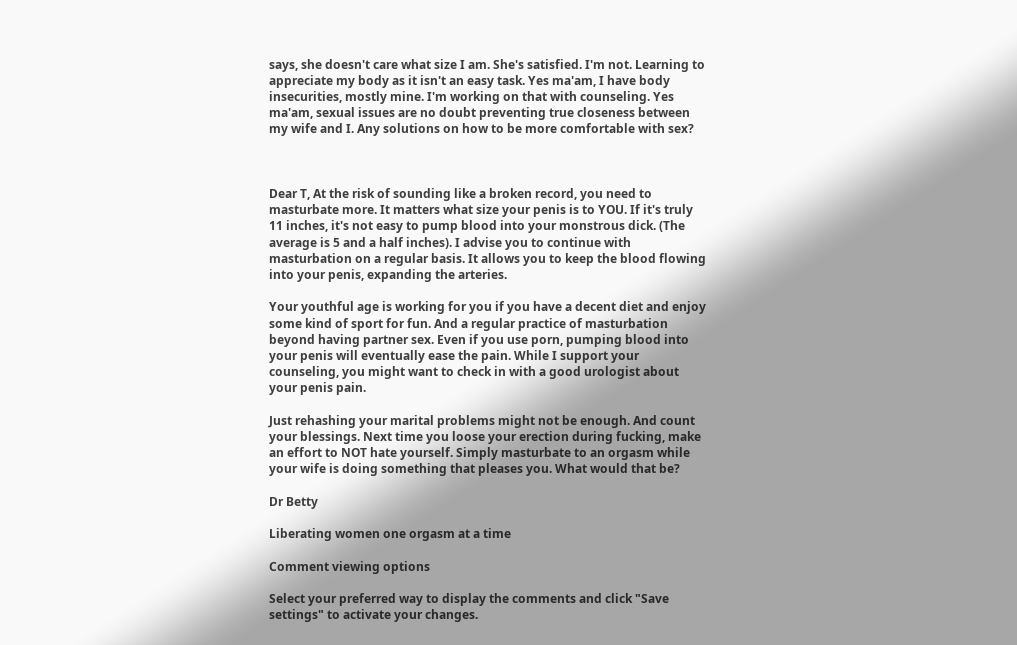says, she doesn't care what size I am. She's satisfied. I'm not. Learning to appreciate my body as it isn't an easy task. Yes ma'am, I have body insecurities, mostly mine. I'm working on that with counseling. Yes ma'am, sexual issues are no doubt preventing true closeness between my wife and I. Any solutions on how to be more comfortable with sex?



Dear T, At the risk of sounding like a broken record, you need to masturbate more. It matters what size your penis is to YOU. If it's truly 11 inches, it's not easy to pump blood into your monstrous dick. (The average is 5 and a half inches). I advise you to continue with masturbation on a regular basis. It allows you to keep the blood flowing into your penis, expanding the arteries.

Your youthful age is working for you if you have a decent diet and enjoy some kind of sport for fun. And a regular practice of masturbation beyond having partner sex. Even if you use porn, pumping blood into your penis will eventually ease the pain. While I support your counseling, you might want to check in with a good urologist about your penis pain.

Just rehashing your marital problems might not be enough. And count your blessings. Next time you loose your erection during fucking, make an effort to NOT hate yourself. Simply masturbate to an orgasm while your wife is doing something that pleases you. What would that be?

Dr Betty

Liberating women one orgasm at a time

Comment viewing options

Select your preferred way to display the comments and click "Save settings" to activate your changes.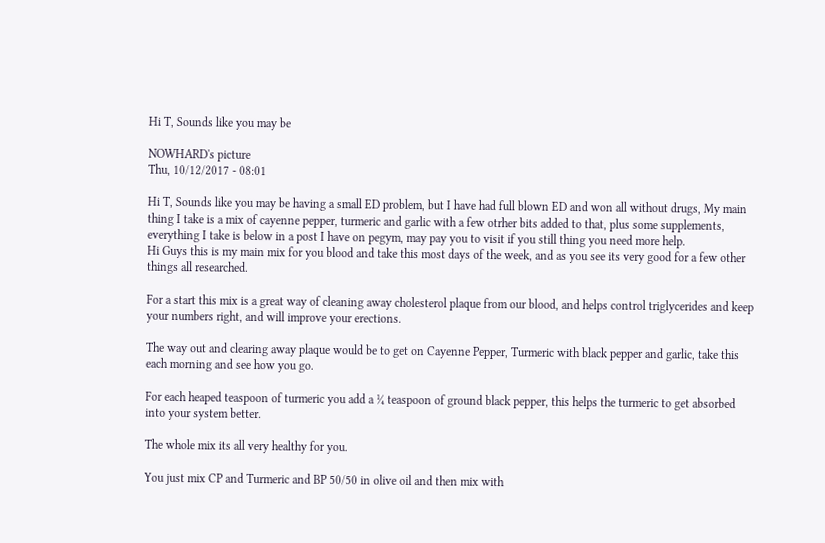Hi T, Sounds like you may be

NOWHARD's picture
Thu, 10/12/2017 - 08:01

Hi T, Sounds like you may be having a small ED problem, but I have had full blown ED and won all without drugs, My main thing I take is a mix of cayenne pepper, turmeric and garlic with a few otrher bits added to that, plus some supplements, everything I take is below in a post I have on pegym, may pay you to visit if you still thing you need more help.
Hi Guys this is my main mix for you blood and take this most days of the week, and as you see its very good for a few other things all researched.

For a start this mix is a great way of cleaning away cholesterol plaque from our blood, and helps control triglycerides and keep your numbers right, and will improve your erections.

The way out and clearing away plaque would be to get on Cayenne Pepper, Turmeric with black pepper and garlic, take this each morning and see how you go.

For each heaped teaspoon of turmeric you add a ¼ teaspoon of ground black pepper, this helps the turmeric to get absorbed into your system better.

The whole mix its all very healthy for you.

You just mix CP and Turmeric and BP 50/50 in olive oil and then mix with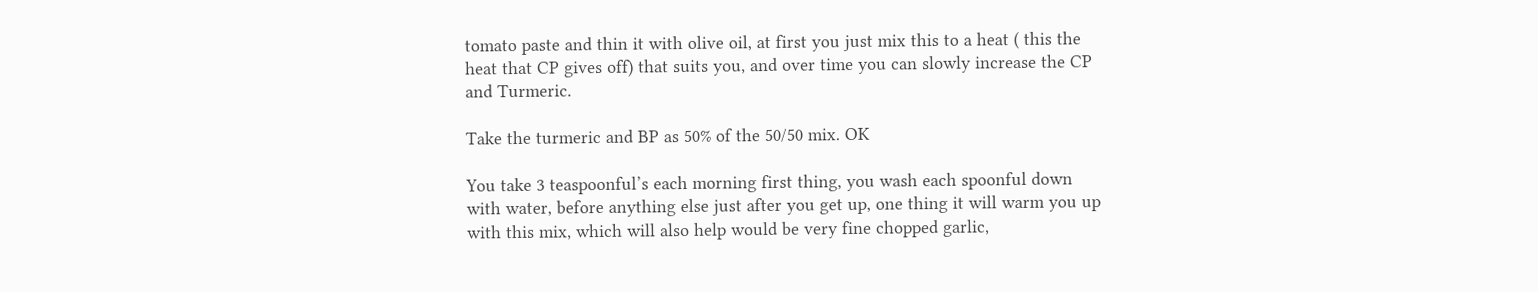tomato paste and thin it with olive oil, at first you just mix this to a heat ( this the heat that CP gives off) that suits you, and over time you can slowly increase the CP and Turmeric.

Take the turmeric and BP as 50% of the 50/50 mix. OK

You take 3 teaspoonful’s each morning first thing, you wash each spoonful down with water, before anything else just after you get up, one thing it will warm you up with this mix, which will also help would be very fine chopped garlic,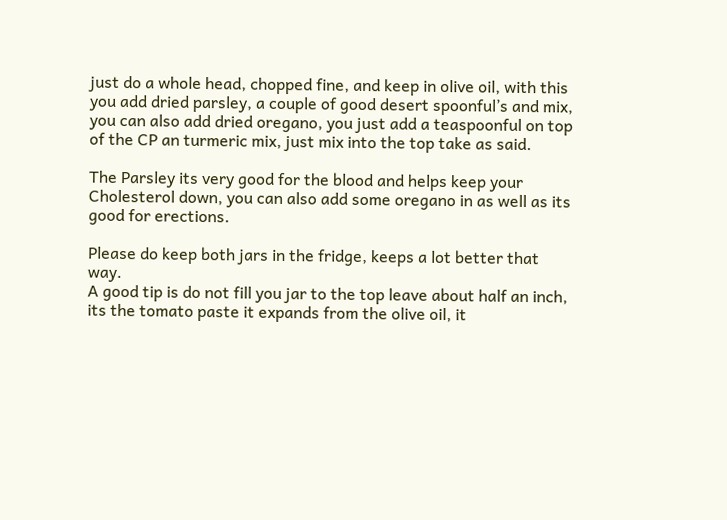just do a whole head, chopped fine, and keep in olive oil, with this you add dried parsley, a couple of good desert spoonful’s and mix, you can also add dried oregano, you just add a teaspoonful on top of the CP an turmeric mix, just mix into the top take as said.

The Parsley its very good for the blood and helps keep your Cholesterol down, you can also add some oregano in as well as its good for erections.

Please do keep both jars in the fridge, keeps a lot better that way.
A good tip is do not fill you jar to the top leave about half an inch, its the tomato paste it expands from the olive oil, it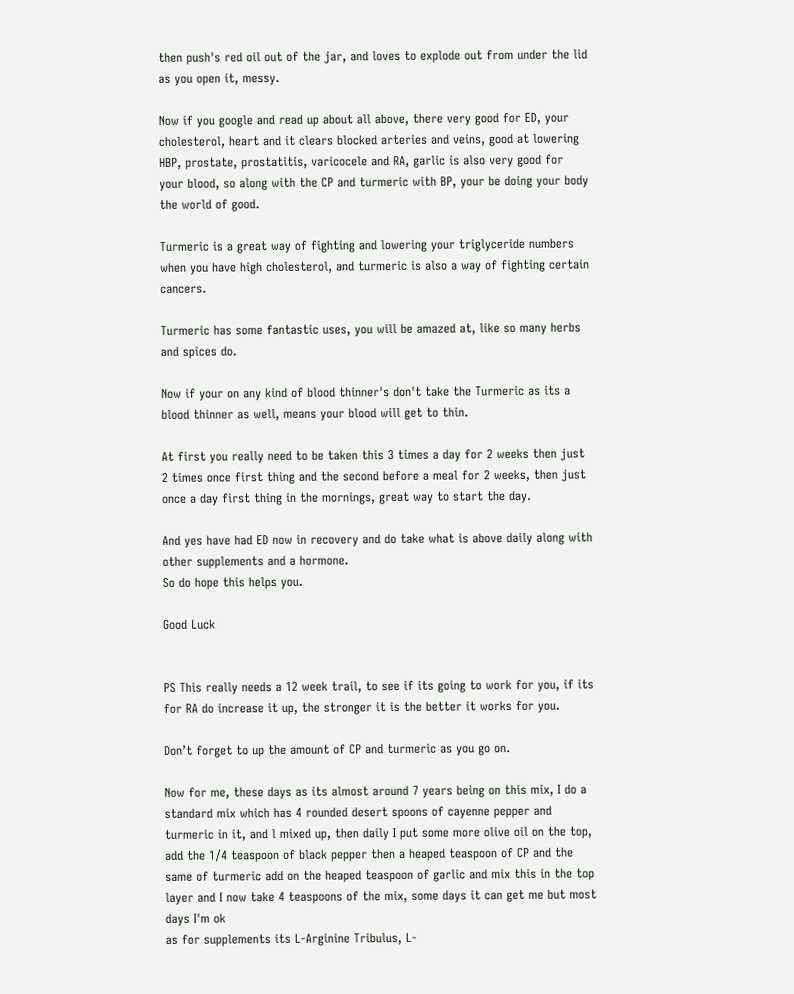then push's red oil out of the jar, and loves to explode out from under the lid as you open it, messy.

Now if you google and read up about all above, there very good for ED, your cholesterol, heart and it clears blocked arteries and veins, good at lowering HBP, prostate, prostatitis, varicocele and RA, garlic is also very good for your blood, so along with the CP and turmeric with BP, your be doing your body the world of good.

Turmeric is a great way of fighting and lowering your triglyceride numbers when you have high cholesterol, and turmeric is also a way of fighting certain cancers.

Turmeric has some fantastic uses, you will be amazed at, like so many herbs and spices do.

Now if your on any kind of blood thinner's don't take the Turmeric as its a blood thinner as well, means your blood will get to thin.

At first you really need to be taken this 3 times a day for 2 weeks then just 2 times once first thing and the second before a meal for 2 weeks, then just once a day first thing in the mornings, great way to start the day.

And yes have had ED now in recovery and do take what is above daily along with other supplements and a hormone.
So do hope this helps you.

Good Luck


PS This really needs a 12 week trail, to see if its going to work for you, if its for RA do increase it up, the stronger it is the better it works for you.

Don’t forget to up the amount of CP and turmeric as you go on.

Now for me, these days as its almost around 7 years being on this mix, I do a standard mix which has 4 rounded desert spoons of cayenne pepper and turmeric in it, and l mixed up, then daily I put some more olive oil on the top, add the 1/4 teaspoon of black pepper then a heaped teaspoon of CP and the same of turmeric add on the heaped teaspoon of garlic and mix this in the top layer and I now take 4 teaspoons of the mix, some days it can get me but most days I'm ok
as for supplements its L-Arginine Tribulus, L-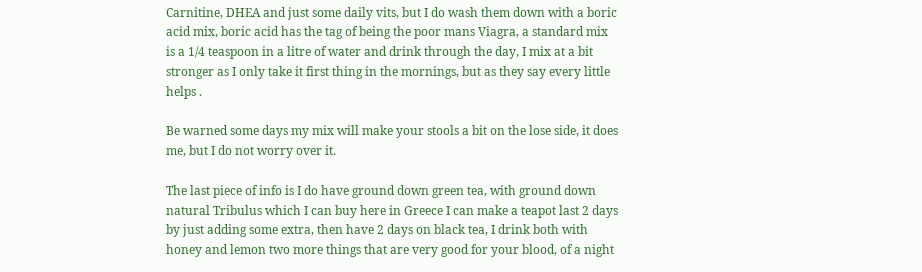Carnitine, DHEA and just some daily vits, but I do wash them down with a boric acid mix, boric acid has the tag of being the poor mans Viagra, a standard mix is a 1/4 teaspoon in a litre of water and drink through the day, I mix at a bit stronger as I only take it first thing in the mornings, but as they say every little helps .

Be warned some days my mix will make your stools a bit on the lose side, it does me, but I do not worry over it.

The last piece of info is I do have ground down green tea, with ground down natural Tribulus which I can buy here in Greece I can make a teapot last 2 days by just adding some extra, then have 2 days on black tea, I drink both with honey and lemon two more things that are very good for your blood, of a night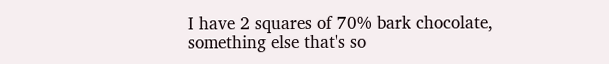I have 2 squares of 70% bark chocolate, something else that's so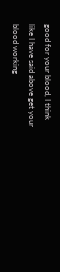good for your blood, I think like I have said above get your blood working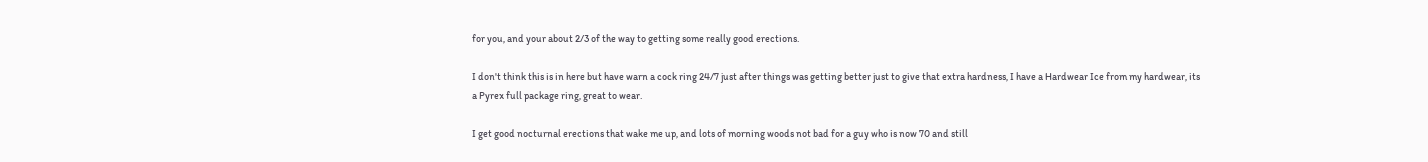for you, and your about 2/3 of the way to getting some really good erections.

I don't think this is in here but have warn a cock ring 24/7 just after things was getting better just to give that extra hardness, I have a Hardwear Ice from my hardwear, its a Pyrex full package ring, great to wear.

I get good nocturnal erections that wake me up, and lots of morning woods not bad for a guy who is now 70 and still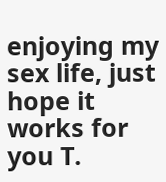enjoying my sex life, just hope it works for you T.